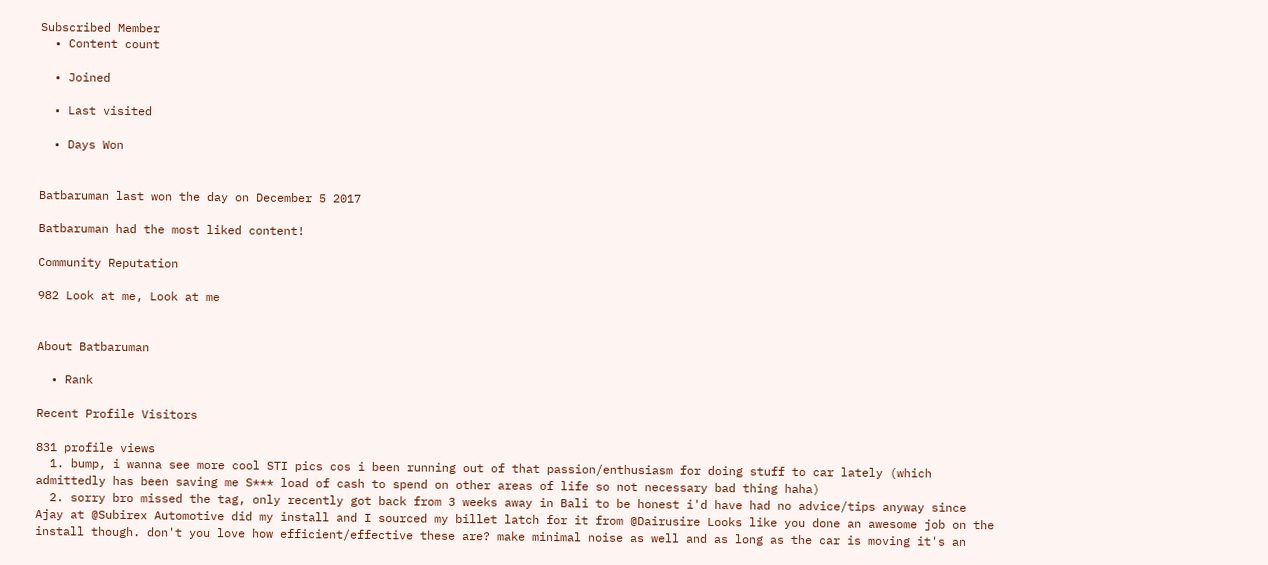Subscribed Member
  • Content count

  • Joined

  • Last visited

  • Days Won


Batbaruman last won the day on December 5 2017

Batbaruman had the most liked content!

Community Reputation

982 Look at me, Look at me


About Batbaruman

  • Rank

Recent Profile Visitors

831 profile views
  1. bump, i wanna see more cool STI pics cos i been running out of that passion/enthusiasm for doing stuff to car lately (which admittedly has been saving me S*** load of cash to spend on other areas of life so not necessary bad thing haha)
  2. sorry bro missed the tag, only recently got back from 3 weeks away in Bali to be honest i'd have had no advice/tips anyway since Ajay at @Subirex Automotive did my install and I sourced my billet latch for it from @Dairusire Looks like you done an awesome job on the install though. don't you love how efficient/effective these are? make minimal noise as well and as long as the car is moving it's an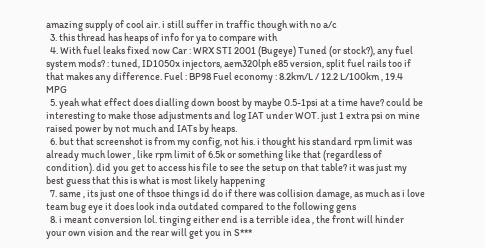amazing supply of cool air. i still suffer in traffic though with no a/c
  3. this thread has heaps of info for ya to compare with
  4. With fuel leaks fixed now Car : WRX STI 2001 (Bugeye) Tuned (or stock?), any fuel system mods? : tuned, ID1050x injectors, aem320lph e85 version, split fuel rails too if that makes any difference. Fuel : BP98 Fuel economy : 8.2km/L / 12.2 L/100km , 19.4 MPG
  5. yeah what effect does dialling down boost by maybe 0.5-1psi at a time have? could be interesting to make those adjustments and log IAT under WOT. just 1 extra psi on mine raised power by not much and IATs by heaps.
  6. but that screenshot is from my config, not his. i thought his standard rpm limit was already much lower , like rpm limit of 6.5k or something like that (regardless of condition). did you get to access his file to see the setup on that table? it was just my best guess that this is what is most likely happening
  7. same , its just one of thsoe things id do if there was collision damage, as much as i love team bug eye it does look inda outdated compared to the following gens
  8. i meant conversion lol. tinging either end is a terrible idea , the front will hinder your own vision and the rear will get you in S***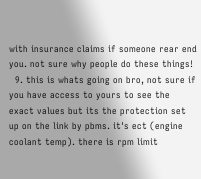with insurance claims if someone rear end you. not sure why people do these things!
  9. this is whats going on bro, not sure if you have access to yours to see the exact values but its the protection set up on the link by pbms. it's ect (engine coolant temp). there is rpm limit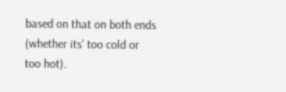based on that on both ends (whether its' too cold or too hot).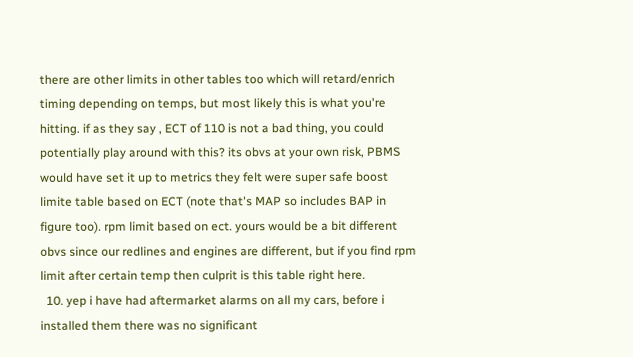there are other limits in other tables too which will retard/enrich timing depending on temps, but most likely this is what you're hitting. if as they say , ECT of 110 is not a bad thing, you could potentially play around with this? its obvs at your own risk, PBMS would have set it up to metrics they felt were super safe boost limite table based on ECT (note that's MAP so includes BAP in figure too). rpm limit based on ect. yours would be a bit different obvs since our redlines and engines are different, but if you find rpm limit after certain temp then culprit is this table right here.
  10. yep i have had aftermarket alarms on all my cars, before i installed them there was no significant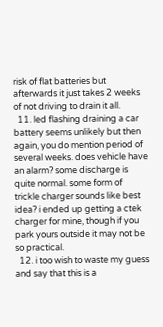risk of flat batteries but afterwards it just takes 2 weeks of not driving to drain it all.
  11. led flashing draining a car battery seems unlikely but then again, you do mention period of several weeks. does vehicle have an alarm? some discharge is quite normal. some form of trickle charger sounds like best idea? i ended up getting a ctek charger for mine, though if you park yours outside it may not be so practical.
  12. i too wish to waste my guess and say that this is a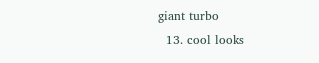giant turbo
  13. cool looks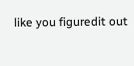like you figuredit out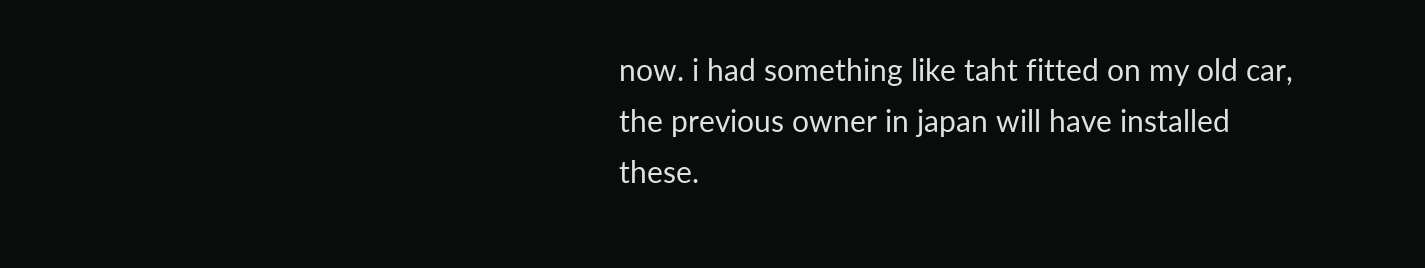now. i had something like taht fitted on my old car, the previous owner in japan will have installed these.